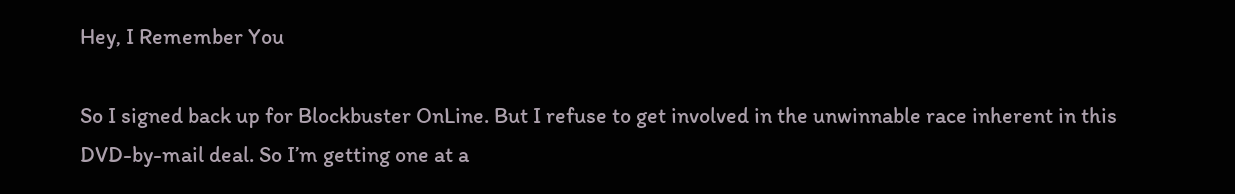Hey, I Remember You

So I signed back up for Blockbuster OnLine. But I refuse to get involved in the unwinnable race inherent in this DVD-by-mail deal. So I’m getting one at a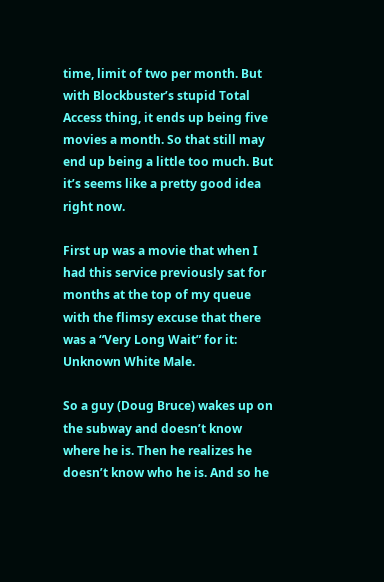time, limit of two per month. But with Blockbuster’s stupid Total Access thing, it ends up being five movies a month. So that still may end up being a little too much. But it’s seems like a pretty good idea right now.

First up was a movie that when I had this service previously sat for months at the top of my queue with the flimsy excuse that there was a “Very Long Wait” for it: Unknown White Male.

So a guy (Doug Bruce) wakes up on the subway and doesn’t know where he is. Then he realizes he doesn’t know who he is. And so he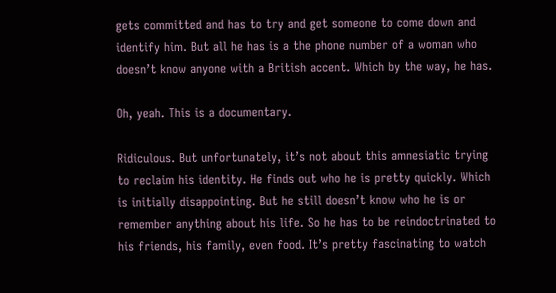gets committed and has to try and get someone to come down and identify him. But all he has is a the phone number of a woman who doesn’t know anyone with a British accent. Which by the way, he has.

Oh, yeah. This is a documentary.

Ridiculous. But unfortunately, it’s not about this amnesiatic trying to reclaim his identity. He finds out who he is pretty quickly. Which is initially disappointing. But he still doesn’t know who he is or remember anything about his life. So he has to be reindoctrinated to his friends, his family, even food. It’s pretty fascinating to watch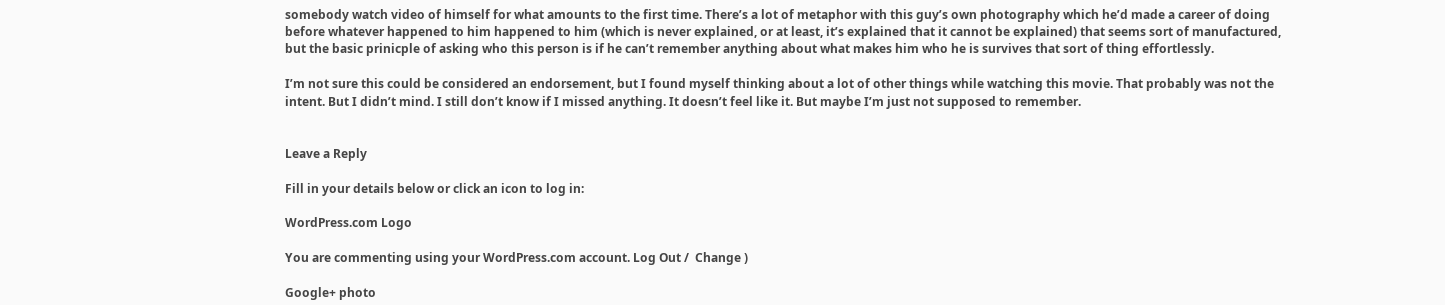somebody watch video of himself for what amounts to the first time. There’s a lot of metaphor with this guy’s own photography which he’d made a career of doing before whatever happened to him happened to him (which is never explained, or at least, it’s explained that it cannot be explained) that seems sort of manufactured, but the basic prinicple of asking who this person is if he can’t remember anything about what makes him who he is survives that sort of thing effortlessly.

I’m not sure this could be considered an endorsement, but I found myself thinking about a lot of other things while watching this movie. That probably was not the intent. But I didn’t mind. I still don’t know if I missed anything. It doesn’t feel like it. But maybe I’m just not supposed to remember.


Leave a Reply

Fill in your details below or click an icon to log in:

WordPress.com Logo

You are commenting using your WordPress.com account. Log Out /  Change )

Google+ photo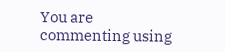You are commenting using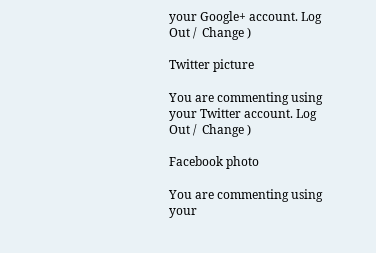your Google+ account. Log Out /  Change )

Twitter picture

You are commenting using your Twitter account. Log Out /  Change )

Facebook photo

You are commenting using your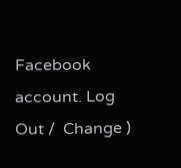Facebook account. Log Out /  Change )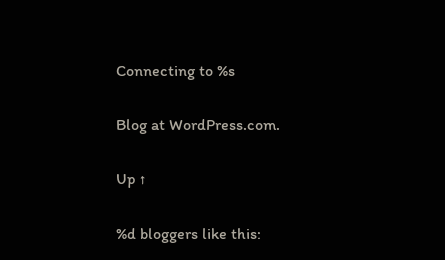Connecting to %s

Blog at WordPress.com.

Up ↑

%d bloggers like this: